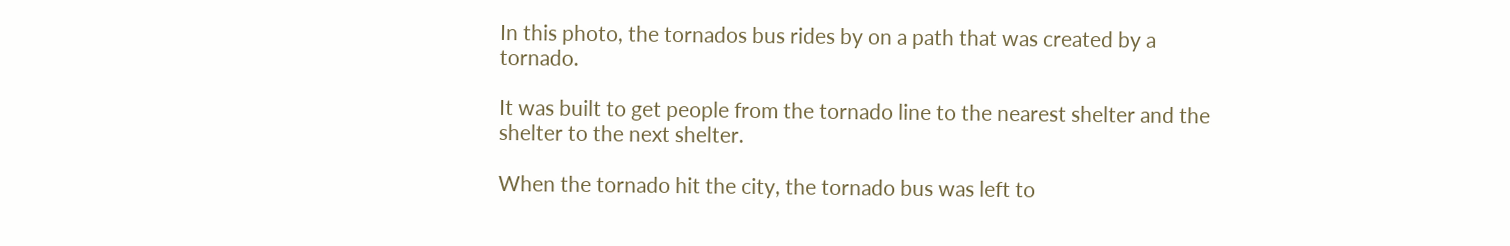In this photo, the tornados bus rides by on a path that was created by a tornado.

It was built to get people from the tornado line to the nearest shelter and the shelter to the next shelter.

When the tornado hit the city, the tornado bus was left to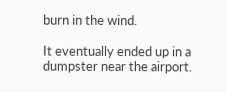burn in the wind.

It eventually ended up in a dumpster near the airport.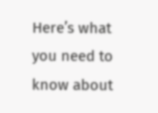Here’s what you need to know about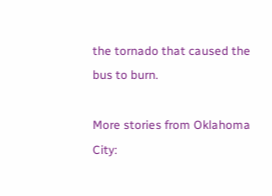the tornado that caused the bus to burn.

More stories from Oklahoma City: